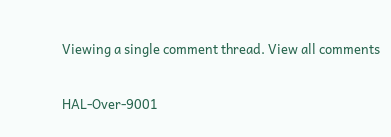Viewing a single comment thread. View all comments

HAL-Over-9001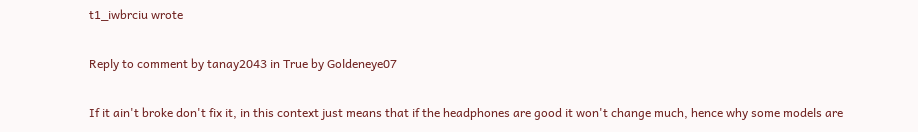t1_iwbrciu wrote

Reply to comment by tanay2043 in True by Goldeneye07

If it ain't broke don't fix it, in this context just means that if the headphones are good it won't change much, hence why some models are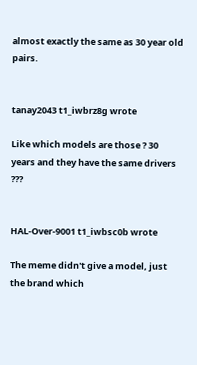almost exactly the same as 30 year old pairs.


tanay2043 t1_iwbrz8g wrote

Like which models are those ? 30 years and they have the same drivers ???


HAL-Over-9001 t1_iwbsc0b wrote

The meme didn't give a model, just the brand which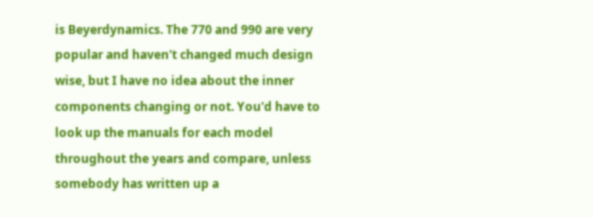is Beyerdynamics. The 770 and 990 are very popular and haven't changed much design wise, but I have no idea about the inner components changing or not. You'd have to look up the manuals for each model throughout the years and compare, unless somebody has written up a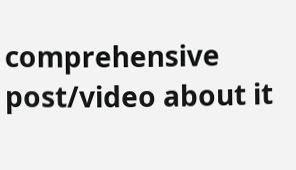comprehensive post/video about it